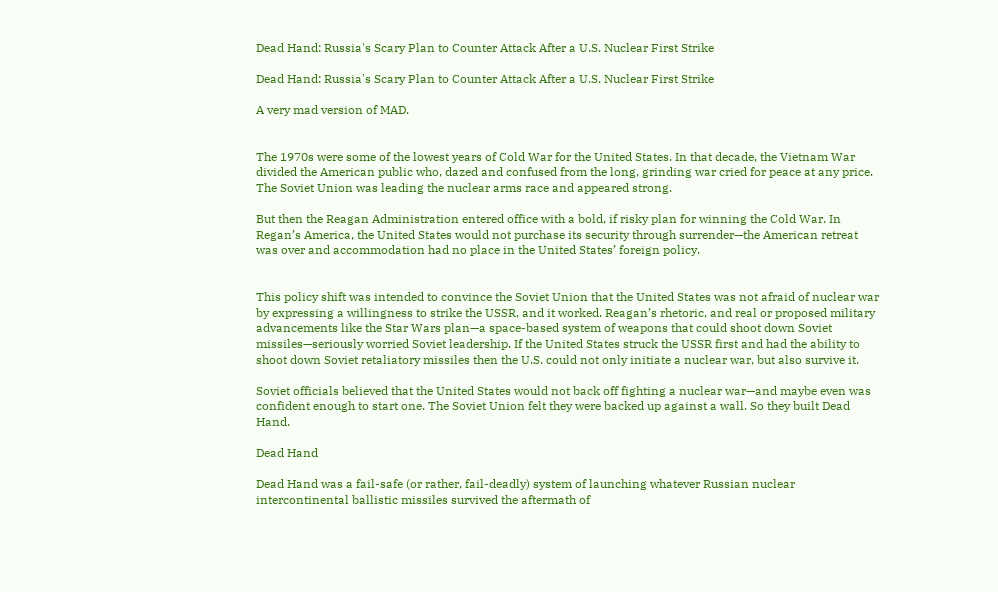Dead Hand: Russia's Scary Plan to Counter Attack After a U.S. Nuclear First Strike

Dead Hand: Russia's Scary Plan to Counter Attack After a U.S. Nuclear First Strike

A very mad version of MAD.


The 1970s were some of the lowest years of Cold War for the United States. In that decade, the Vietnam War divided the American public who, dazed and confused from the long, grinding war cried for peace at any price. The Soviet Union was leading the nuclear arms race and appeared strong.

But then the Reagan Administration entered office with a bold, if risky plan for winning the Cold War. In Regan’s America, the United States would not purchase its security through surrender—the American retreat was over and accommodation had no place in the United States’ foreign policy.


This policy shift was intended to convince the Soviet Union that the United States was not afraid of nuclear war by expressing a willingness to strike the USSR, and it worked. Reagan’s rhetoric, and real or proposed military advancements like the Star Wars plan—a space-based system of weapons that could shoot down Soviet missiles—seriously worried Soviet leadership. If the United States struck the USSR first and had the ability to shoot down Soviet retaliatory missiles then the U.S. could not only initiate a nuclear war, but also survive it.

Soviet officials believed that the United States would not back off fighting a nuclear war—and maybe even was confident enough to start one. The Soviet Union felt they were backed up against a wall. So they built Dead Hand.

Dead Hand

Dead Hand was a fail-safe (or rather, fail-deadly) system of launching whatever Russian nuclear intercontinental ballistic missiles survived the aftermath of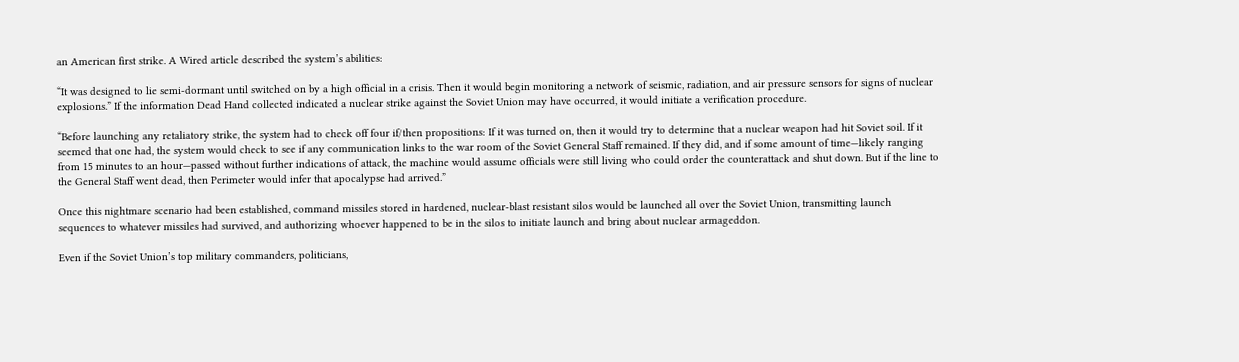an American first strike. A Wired article described the system’s abilities:

“It was designed to lie semi-dormant until switched on by a high official in a crisis. Then it would begin monitoring a network of seismic, radiation, and air pressure sensors for signs of nuclear explosions.” If the information Dead Hand collected indicated a nuclear strike against the Soviet Union may have occurred, it would initiate a verification procedure.

“Before launching any retaliatory strike, the system had to check off four if/then propositions: If it was turned on, then it would try to determine that a nuclear weapon had hit Soviet soil. If it seemed that one had, the system would check to see if any communication links to the war room of the Soviet General Staff remained. If they did, and if some amount of time—likely ranging from 15 minutes to an hour—passed without further indications of attack, the machine would assume officials were still living who could order the counterattack and shut down. But if the line to the General Staff went dead, then Perimeter would infer that apocalypse had arrived.”

Once this nightmare scenario had been established, command missiles stored in hardened, nuclear-blast resistant silos would be launched all over the Soviet Union, transmitting launch sequences to whatever missiles had survived, and authorizing whoever happened to be in the silos to initiate launch and bring about nuclear armageddon.

Even if the Soviet Union’s top military commanders, politicians,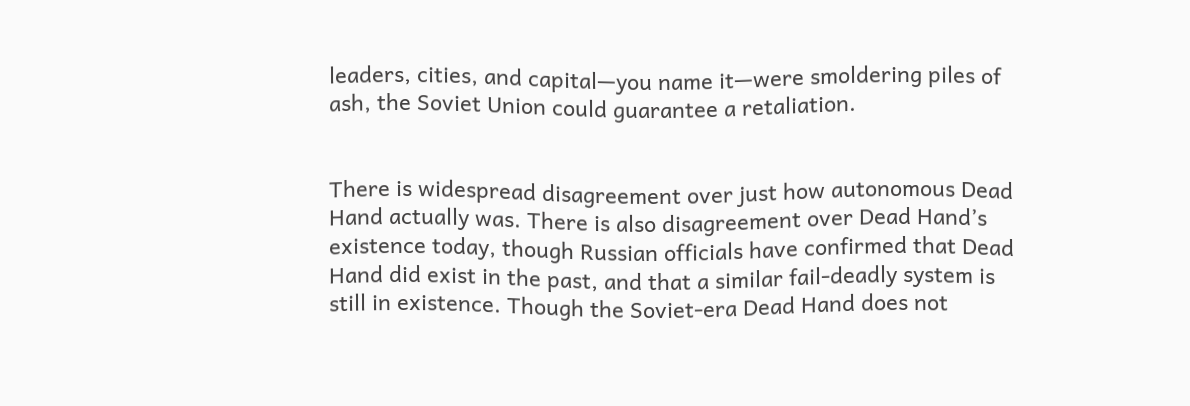leaders, cities, and capital—you name it—were smoldering piles of ash, the Soviet Union could guarantee a retaliation.


There is widespread disagreement over just how autonomous Dead Hand actually was. There is also disagreement over Dead Hand’s existence today, though Russian officials have confirmed that Dead Hand did exist in the past, and that a similar fail-deadly system is still in existence. Though the Soviet-era Dead Hand does not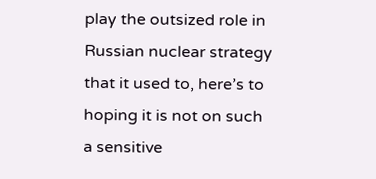play the outsized role in Russian nuclear strategy that it used to, here’s to hoping it is not on such a sensitive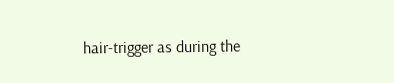hair-trigger as during the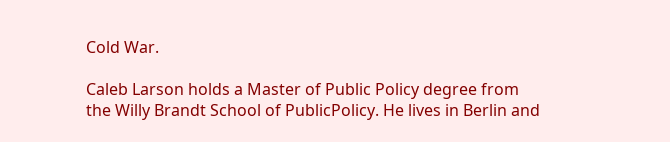Cold War.

Caleb Larson holds a Master of Public Policy degree from the Willy Brandt School of PublicPolicy. He lives in Berlin and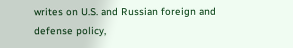writes on U.S. and Russian foreign and defense policy,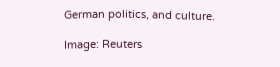German politics, and culture.

Image: Reuters